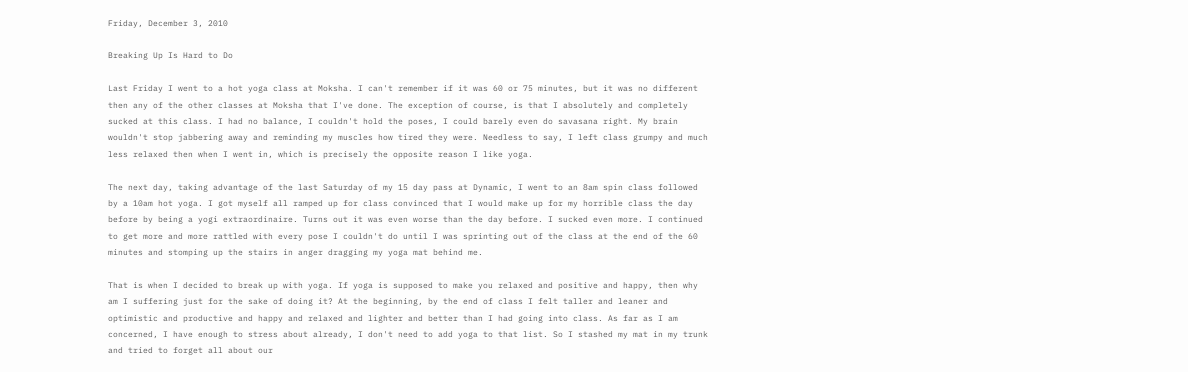Friday, December 3, 2010

Breaking Up Is Hard to Do

Last Friday I went to a hot yoga class at Moksha. I can't remember if it was 60 or 75 minutes, but it was no different then any of the other classes at Moksha that I've done. The exception of course, is that I absolutely and completely sucked at this class. I had no balance, I couldn't hold the poses, I could barely even do savasana right. My brain wouldn't stop jabbering away and reminding my muscles how tired they were. Needless to say, I left class grumpy and much less relaxed then when I went in, which is precisely the opposite reason I like yoga.

The next day, taking advantage of the last Saturday of my 15 day pass at Dynamic, I went to an 8am spin class followed by a 10am hot yoga. I got myself all ramped up for class convinced that I would make up for my horrible class the day before by being a yogi extraordinaire. Turns out it was even worse than the day before. I sucked even more. I continued to get more and more rattled with every pose I couldn't do until I was sprinting out of the class at the end of the 60 minutes and stomping up the stairs in anger dragging my yoga mat behind me.

That is when I decided to break up with yoga. If yoga is supposed to make you relaxed and positive and happy, then why am I suffering just for the sake of doing it? At the beginning, by the end of class I felt taller and leaner and optimistic and productive and happy and relaxed and lighter and better than I had going into class. As far as I am concerned, I have enough to stress about already, I don't need to add yoga to that list. So I stashed my mat in my trunk and tried to forget all about our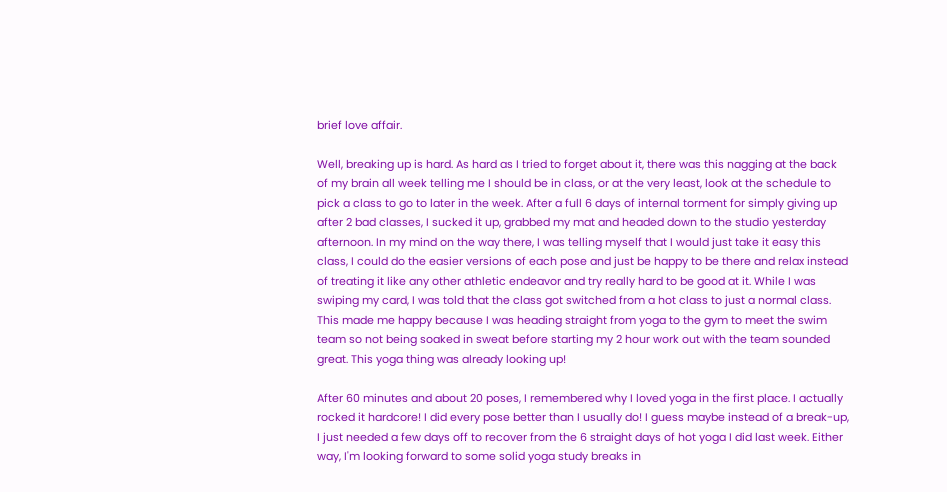brief love affair.

Well, breaking up is hard. As hard as I tried to forget about it, there was this nagging at the back of my brain all week telling me I should be in class, or at the very least, look at the schedule to pick a class to go to later in the week. After a full 6 days of internal torment for simply giving up after 2 bad classes, I sucked it up, grabbed my mat and headed down to the studio yesterday afternoon. In my mind on the way there, I was telling myself that I would just take it easy this class, I could do the easier versions of each pose and just be happy to be there and relax instead of treating it like any other athletic endeavor and try really hard to be good at it. While I was swiping my card, I was told that the class got switched from a hot class to just a normal class. This made me happy because I was heading straight from yoga to the gym to meet the swim team so not being soaked in sweat before starting my 2 hour work out with the team sounded great. This yoga thing was already looking up!

After 60 minutes and about 20 poses, I remembered why I loved yoga in the first place. I actually rocked it hardcore! I did every pose better than I usually do! I guess maybe instead of a break-up, I just needed a few days off to recover from the 6 straight days of hot yoga I did last week. Either way, I'm looking forward to some solid yoga study breaks in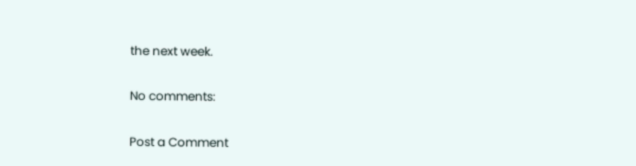the next week.

No comments:

Post a Comment